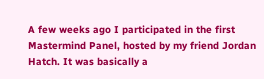A few weeks ago I participated in the first Mastermind Panel, hosted by my friend Jordan Hatch. It was basically a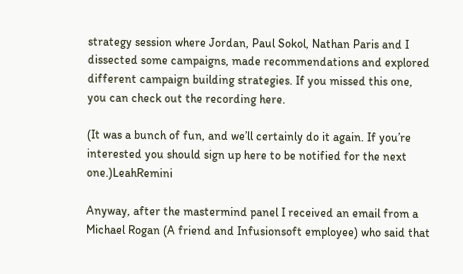strategy session where Jordan, Paul Sokol, Nathan Paris and I dissected some campaigns, made recommendations and explored different campaign building strategies. If you missed this one, you can check out the recording here.

(It was a bunch of fun, and we’ll certainly do it again. If you’re interested you should sign up here to be notified for the next one.)LeahRemini

Anyway, after the mastermind panel I received an email from a Michael Rogan (A friend and Infusionsoft employee) who said that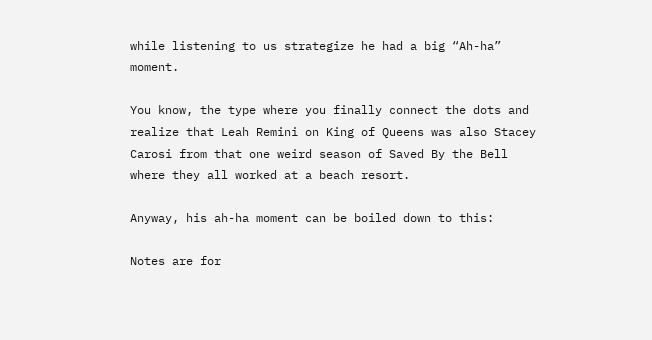while listening to us strategize he had a big “Ah-ha” moment.

You know, the type where you finally connect the dots and realize that Leah Remini on King of Queens was also Stacey Carosi from that one weird season of Saved By the Bell where they all worked at a beach resort.

Anyway, his ah-ha moment can be boiled down to this:

Notes are for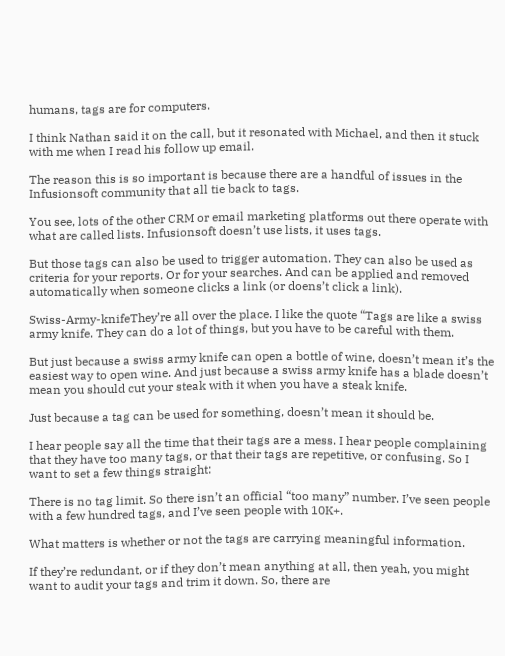humans, tags are for computers.

I think Nathan said it on the call, but it resonated with Michael, and then it stuck with me when I read his follow up email.

The reason this is so important is because there are a handful of issues in the Infusionsoft community that all tie back to tags.

You see, lots of the other CRM or email marketing platforms out there operate with what are called lists. Infusionsoft doesn’t use lists, it uses tags.

But those tags can also be used to trigger automation. They can also be used as criteria for your reports. Or for your searches. And can be applied and removed automatically when someone clicks a link (or doens’t click a link).

Swiss-Army-knifeThey’re all over the place. I like the quote “Tags are like a swiss army knife. They can do a lot of things, but you have to be careful with them.

But just because a swiss army knife can open a bottle of wine, doesn’t mean it’s the easiest way to open wine. And just because a swiss army knife has a blade doesn’t mean you should cut your steak with it when you have a steak knife.

Just because a tag can be used for something, doesn’t mean it should be.

I hear people say all the time that their tags are a mess. I hear people complaining that they have too many tags, or that their tags are repetitive, or confusing. So I want to set a few things straight:

There is no tag limit. So there isn’t an official “too many” number. I’ve seen people with a few hundred tags, and I’ve seen people with 10K+.

What matters is whether or not the tags are carrying meaningful information.

If they’re redundant, or if they don’t mean anything at all, then yeah, you might want to audit your tags and trim it down. So, there are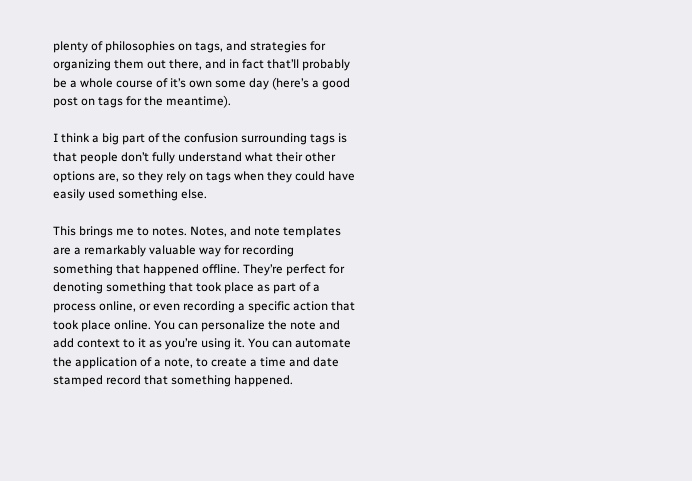plenty of philosophies on tags, and strategies for organizing them out there, and in fact that’ll probably be a whole course of it’s own some day (here’s a good post on tags for the meantime).

I think a big part of the confusion surrounding tags is that people don’t fully understand what their other options are, so they rely on tags when they could have easily used something else.

This brings me to notes. Notes, and note templates are a remarkably valuable way for recording something that happened offline. They’re perfect for denoting something that took place as part of a process online, or even recording a specific action that took place online. You can personalize the note and add context to it as you’re using it. You can automate the application of a note, to create a time and date stamped record that something happened.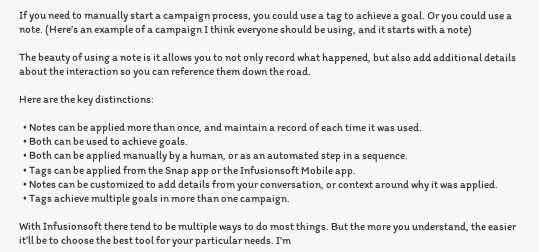If you need to manually start a campaign process, you could use a tag to achieve a goal. Or you could use a note. (Here’s an example of a campaign I think everyone should be using, and it starts with a note)

The beauty of using a note is it allows you to not only record what happened, but also add additional details about the interaction so you can reference them down the road.

Here are the key distinctions:

  • Notes can be applied more than once, and maintain a record of each time it was used.
  • Both can be used to achieve goals.
  • Both can be applied manually by a human, or as an automated step in a sequence.
  • Tags can be applied from the Snap app or the Infusionsoft Mobile app.
  • Notes can be customized to add details from your conversation, or context around why it was applied.
  • Tags achieve multiple goals in more than one campaign.

With Infusionsoft there tend to be multiple ways to do most things. But the more you understand, the easier it’ll be to choose the best tool for your particular needs. I’m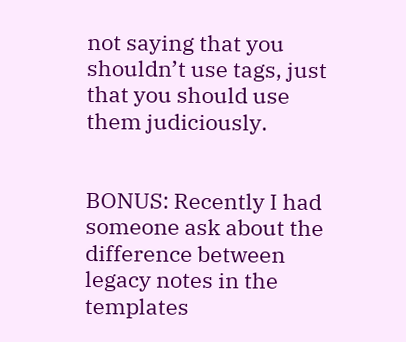not saying that you shouldn’t use tags, just that you should use them judiciously.


BONUS: Recently I had someone ask about the difference between legacy notes in the templates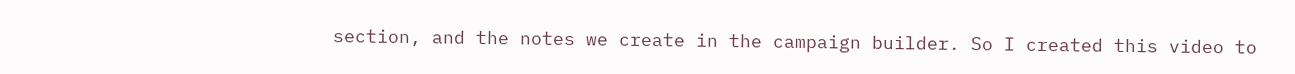section, and the notes we create in the campaign builder. So I created this video to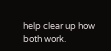help clear up how both work.